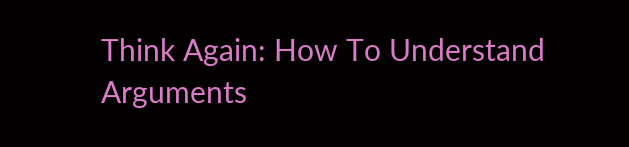Think Again: How To Understand Arguments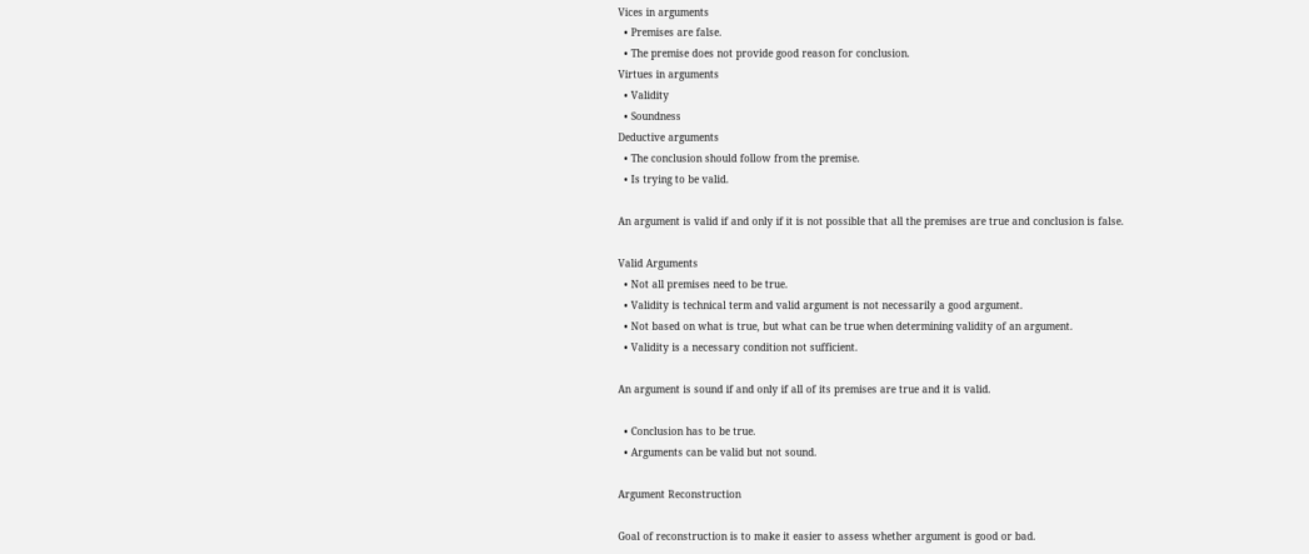Vices in arguments
  • Premises are false.
  • The premise does not provide good reason for conclusion.
Virtues in arguments
  • Validity
  • Soundness
Deductive arguments
  • The conclusion should follow from the premise.
  • Is trying to be valid.

An argument is valid if and only if it is not possible that all the premises are true and conclusion is false.

Valid Arguments
  • Not all premises need to be true.
  • Validity is technical term and valid argument is not necessarily a good argument.
  • Not based on what is true, but what can be true when determining validity of an argument.
  • Validity is a necessary condition not sufficient.

An argument is sound if and only if all of its premises are true and it is valid.

  • Conclusion has to be true.
  • Arguments can be valid but not sound.

Argument Reconstruction

Goal of reconstruction is to make it easier to assess whether argument is good or bad.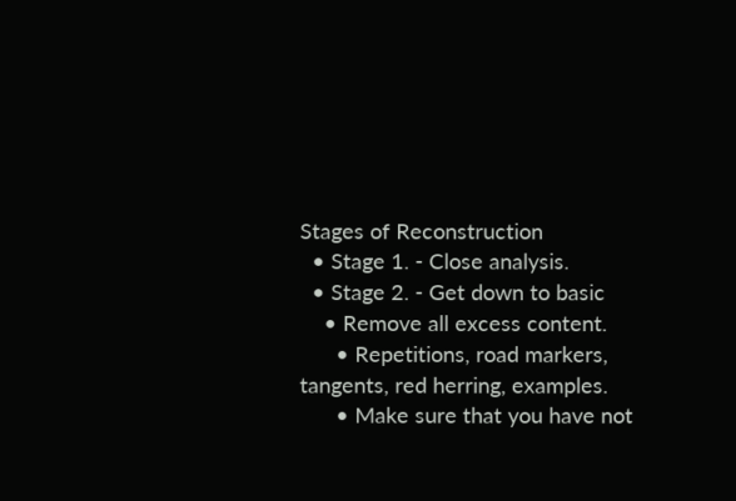Stages of Reconstruction
  • Stage 1. - Close analysis.
  • Stage 2. - Get down to basic
    • Remove all excess content.
      • Repetitions, road markers, tangents, red herring, examples.
      • Make sure that you have not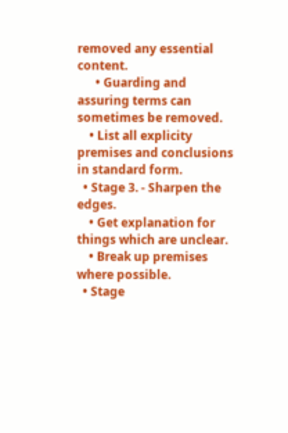removed any essential content.
      • Guarding and assuring terms can sometimes be removed.
    • List all explicity premises and conclusions in standard form.
  • Stage 3. - Sharpen the edges.
    • Get explanation for things which are unclear.
    • Break up premises where possible.
  • Stage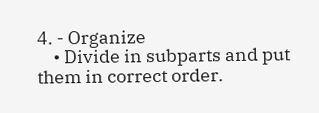4. - Organize
    • Divide in subparts and put them in correct order.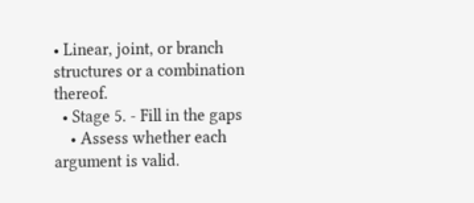• Linear, joint, or branch structures or a combination thereof.
  • Stage 5. - Fill in the gaps
    • Assess whether each argument is valid.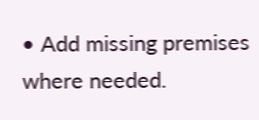• Add missing premises where needed.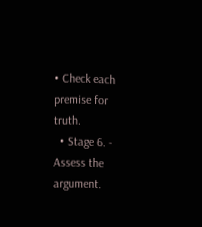• Check each premise for truth.
  • Stage 6. - Assess the argument.